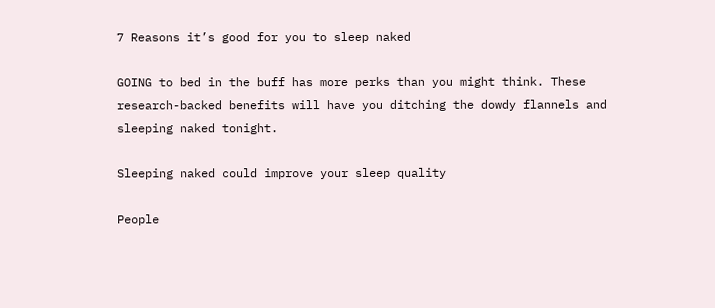7 Reasons it’s good for you to sleep naked

GOING to bed in the buff has more perks than you might think. These research-backed benefits will have you ditching the dowdy flannels and sleeping naked tonight.

Sleeping naked could improve your sleep quality

People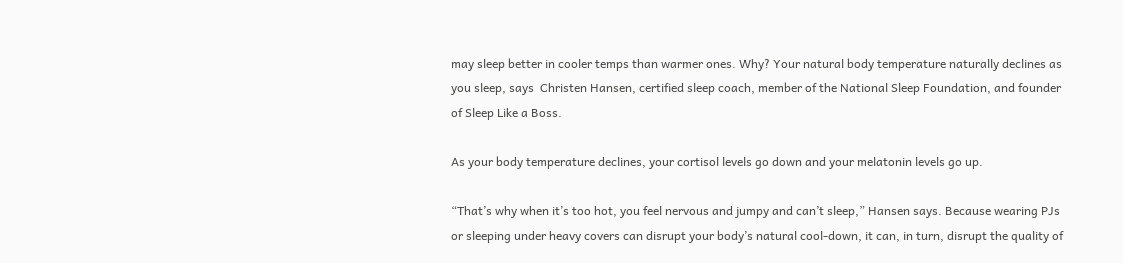may sleep better in cooler temps than warmer ones. Why? Your natural body temperature naturally declines as you sleep, says  Christen Hansen, certified sleep coach, member of the National Sleep Foundation, and founder of Sleep Like a Boss.

As your body temperature declines, your cortisol levels go down and your melatonin levels go up.

“That’s why when it’s too hot, you feel nervous and jumpy and can’t sleep,” Hansen says. Because wearing PJs or sleeping under heavy covers can disrupt your body’s natural cool-down, it can, in turn, disrupt the quality of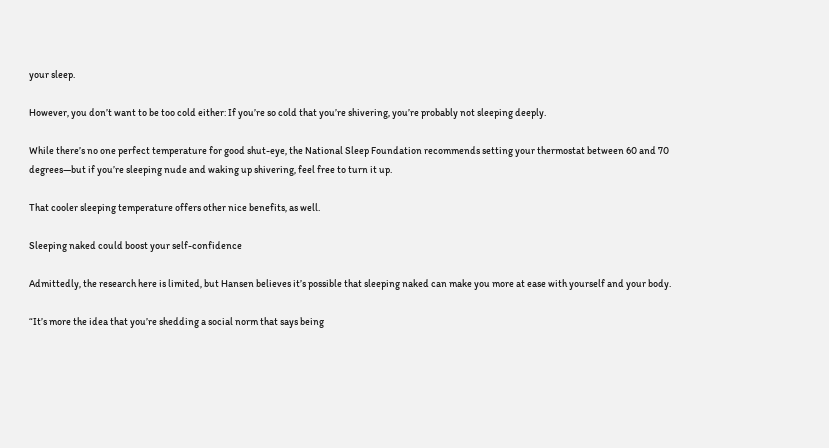your sleep.

However, you don’t want to be too cold either: If you’re so cold that you’re shivering, you’re probably not sleeping deeply.

While there’s no one perfect temperature for good shut-eye, the National Sleep Foundation recommends setting your thermostat between 60 and 70 degrees—but if you’re sleeping nude and waking up shivering, feel free to turn it up.

That cooler sleeping temperature offers other nice benefits, as well.

Sleeping naked could boost your self-confidence

Admittedly, the research here is limited, but Hansen believes it’s possible that sleeping naked can make you more at ease with yourself and your body.

“It’s more the idea that you’re shedding a social norm that says being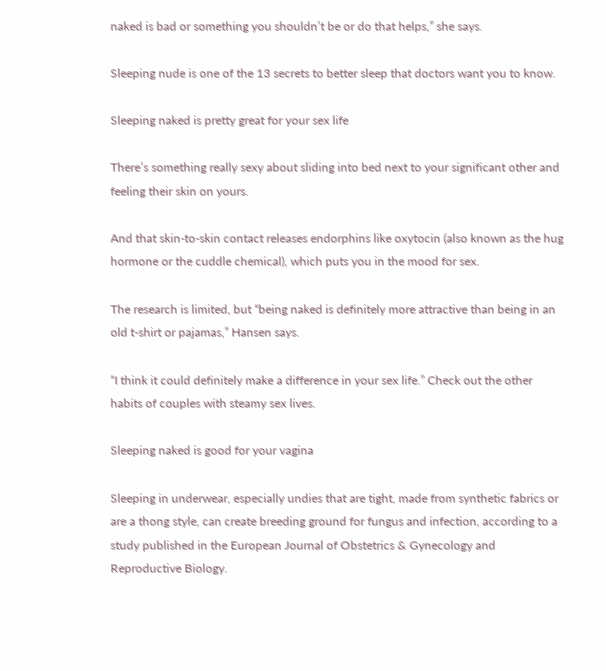naked is bad or something you shouldn’t be or do that helps,” she says.

Sleeping nude is one of the 13 secrets to better sleep that doctors want you to know.

Sleeping naked is pretty great for your sex life

There’s something really sexy about sliding into bed next to your significant other and feeling their skin on yours.

And that skin-to-skin contact releases endorphins like oxytocin (also known as the hug hormone or the cuddle chemical), which puts you in the mood for sex.

The research is limited, but “being naked is definitely more attractive than being in an old t-shirt or pajamas,” Hansen says.

“I think it could definitely make a difference in your sex life.” Check out the other habits of couples with steamy sex lives.

Sleeping naked is good for your vagina

Sleeping in underwear, especially undies that are tight, made from synthetic fabrics or are a thong style, can create breeding ground for fungus and infection, according to a study published in the European Journal of Obstetrics & Gynecology and Reproductive Biology.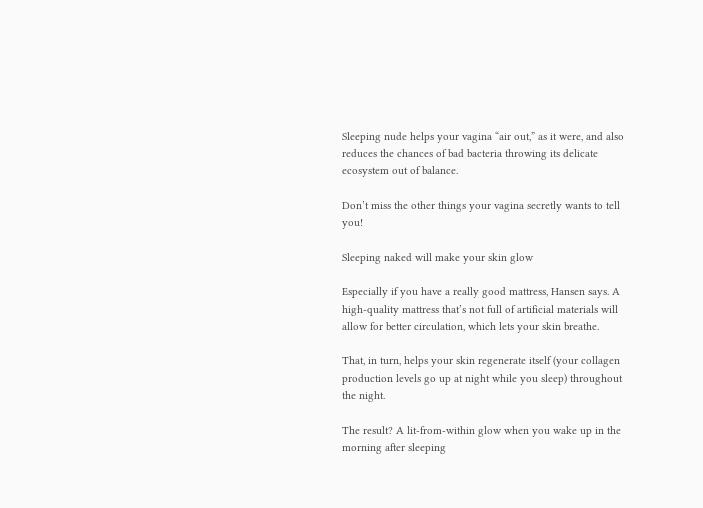Sleeping nude helps your vagina “air out,” as it were, and also reduces the chances of bad bacteria throwing its delicate ecosystem out of balance.

Don’t miss the other things your vagina secretly wants to tell you!

Sleeping naked will make your skin glow

Especially if you have a really good mattress, Hansen says. A high-quality mattress that’s not full of artificial materials will allow for better circulation, which lets your skin breathe.

That, in turn, helps your skin regenerate itself (your collagen production levels go up at night while you sleep) throughout the night.

The result? A lit-from-within glow when you wake up in the morning after sleeping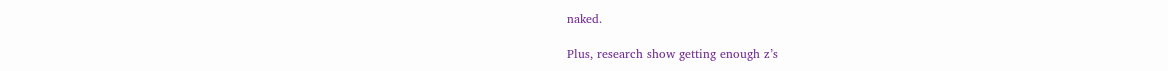naked.

Plus, research show getting enough z’s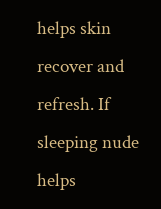helps skin recover and refresh. If sleeping nude helps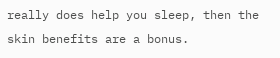really does help you sleep, then the skin benefits are a bonus.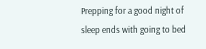Prepping for a good night of sleep ends with going to bed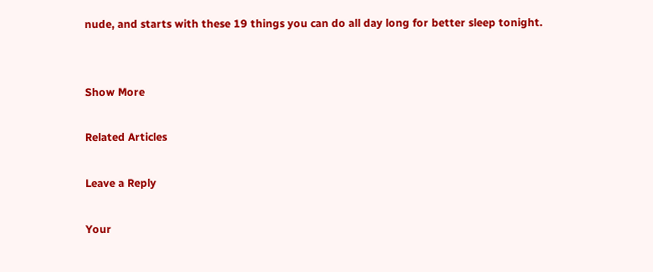nude, and starts with these 19 things you can do all day long for better sleep tonight.


Show More

Related Articles

Leave a Reply

Your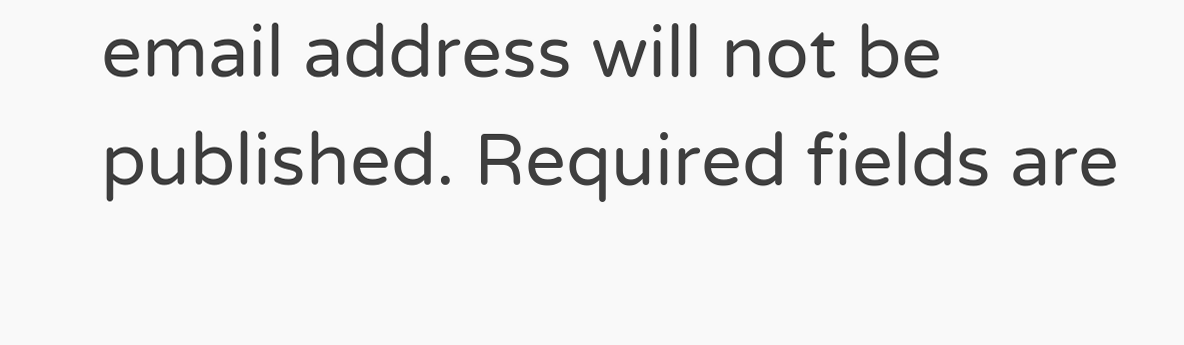email address will not be published. Required fields are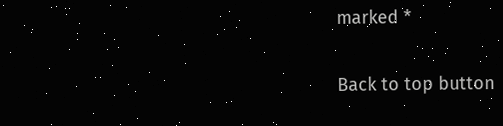marked *

Back to top button